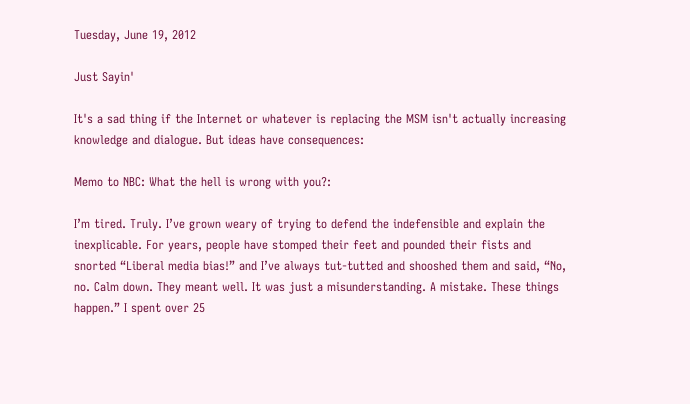Tuesday, June 19, 2012

Just Sayin'

It's a sad thing if the Internet or whatever is replacing the MSM isn't actually increasing knowledge and dialogue. But ideas have consequences:

Memo to NBC: What the hell is wrong with you?:

I’m tired. Truly. I’ve grown weary of trying to defend the indefensible and explain the inexplicable. For years, people have stomped their feet and pounded their fists and snorted “Liberal media bias!” and I’ve always tut-tutted and shooshed them and said, “No, no. Calm down. They meant well. It was just a misunderstanding. A mistake. These things happen.” I spent over 25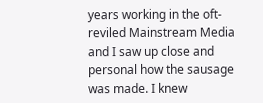years working in the oft-reviled Mainstream Media and I saw up close and personal how the sausage was made. I knew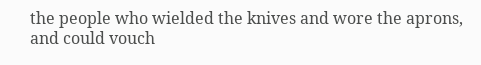the people who wielded the knives and wore the aprons, and could vouch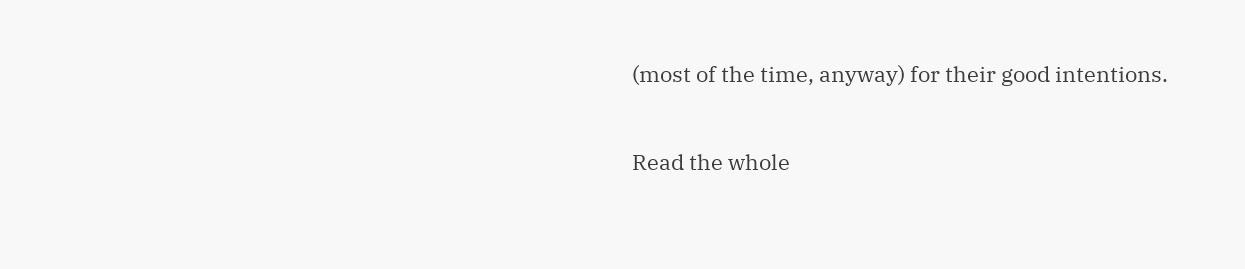(most of the time, anyway) for their good intentions.

Read the whole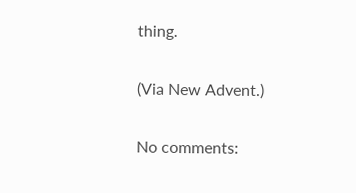thing.

(Via New Advent.)

No comments: